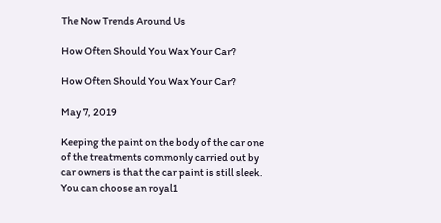The Now Trends Around Us

How Often Should You Wax Your Car?

How Often Should You Wax Your Car?

May 7, 2019

Keeping the paint on the body of the car one of the treatments commonly carried out by car owners is that the car paint is still sleek. You can choose an royal1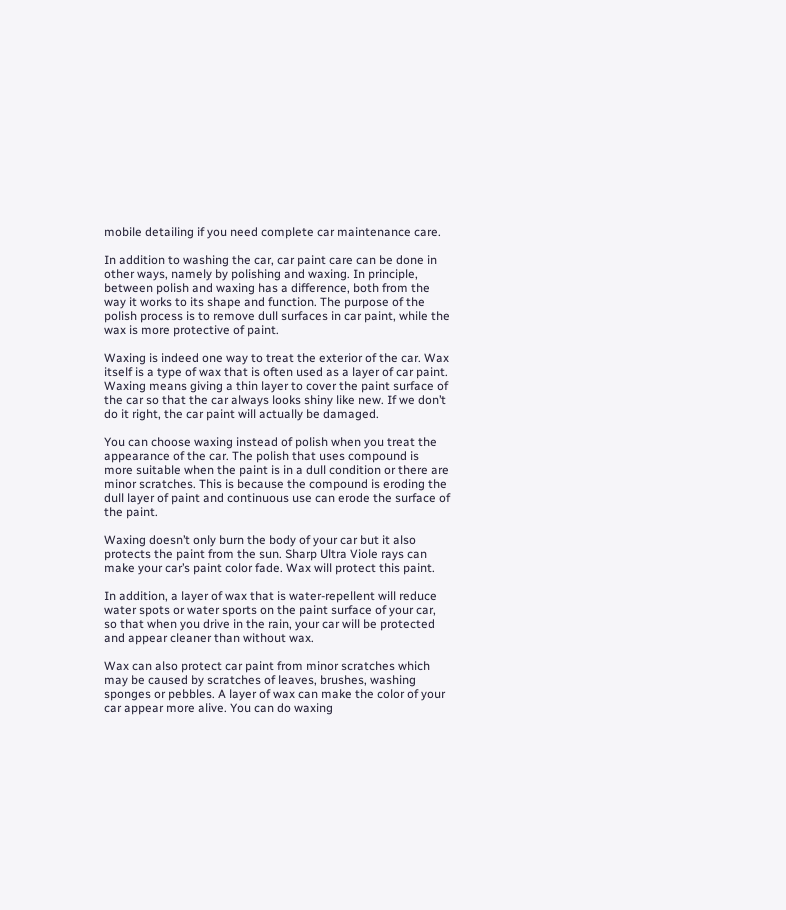mobile detailing if you need complete car maintenance care.

In addition to washing the car, car paint care can be done in other ways, namely by polishing and waxing. In principle, between polish and waxing has a difference, both from the way it works to its shape and function. The purpose of the polish process is to remove dull surfaces in car paint, while the wax is more protective of paint.

Waxing is indeed one way to treat the exterior of the car. Wax itself is a type of wax that is often used as a layer of car paint. Waxing means giving a thin layer to cover the paint surface of the car so that the car always looks shiny like new. If we don’t do it right, the car paint will actually be damaged.

You can choose waxing instead of polish when you treat the appearance of the car. The polish that uses compound is more suitable when the paint is in a dull condition or there are minor scratches. This is because the compound is eroding the dull layer of paint and continuous use can erode the surface of the paint.

Waxing doesn’t only burn the body of your car but it also protects the paint from the sun. Sharp Ultra Viole rays can make your car’s paint color fade. Wax will protect this paint.

In addition, a layer of wax that is water-repellent will reduce water spots or water sports on the paint surface of your car, so that when you drive in the rain, your car will be protected and appear cleaner than without wax.

Wax can also protect car paint from minor scratches which may be caused by scratches of leaves, brushes, washing sponges or pebbles. A layer of wax can make the color of your car appear more alive. You can do waxing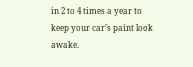in 2 to 4 times a year to keep your car’s paint look awake.